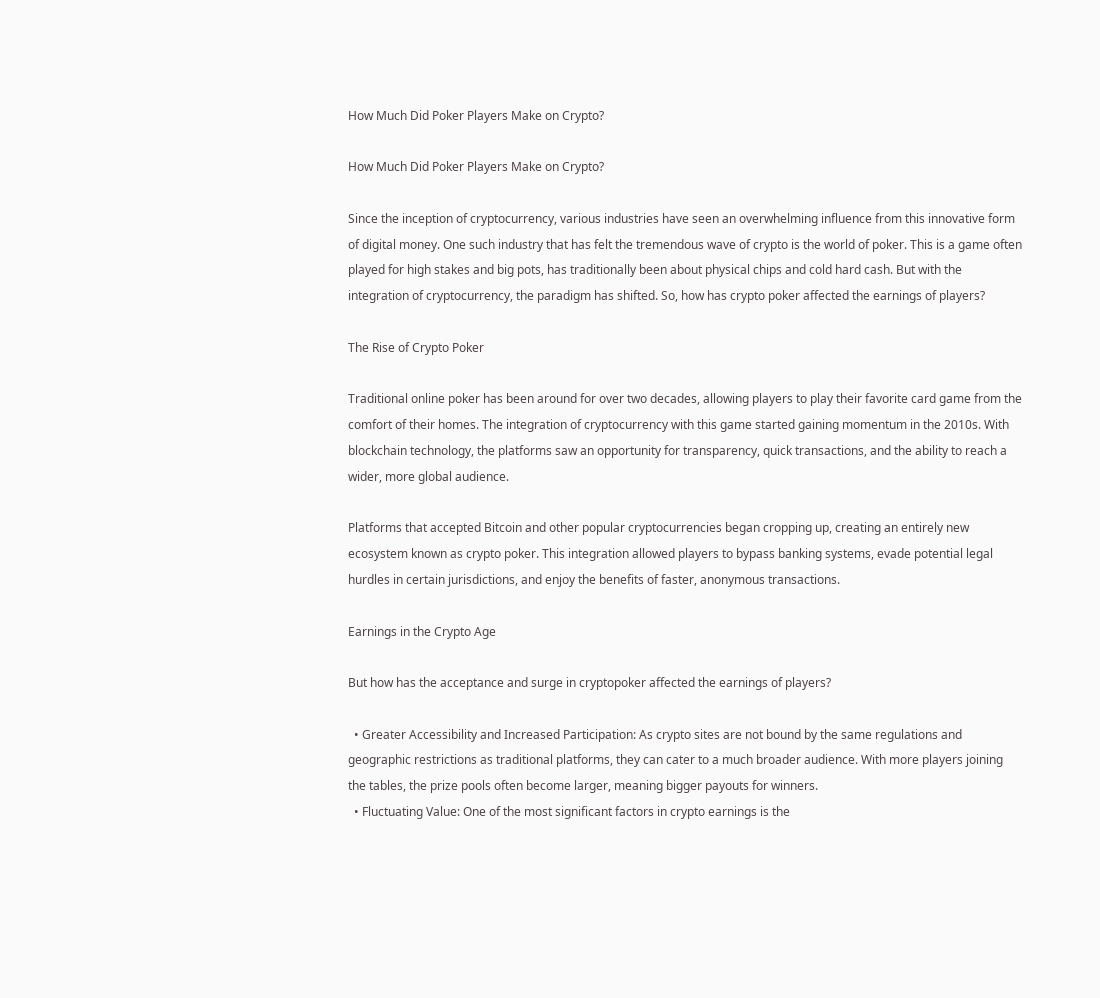How Much Did Poker Players Make on Crypto?

How Much Did Poker Players Make on Crypto?

Since the inception of cryptocurrency, various industries have seen an overwhelming influence from this innovative form of digital money. One such industry that has felt the tremendous wave of crypto is the world of poker. This is a game often played for high stakes and big pots, has traditionally been about physical chips and cold hard cash. But with the integration of cryptocurrency, the paradigm has shifted. So, how has crypto poker affected the earnings of players?

The Rise of Crypto Poker

Traditional online poker has been around for over two decades, allowing players to play their favorite card game from the comfort of their homes. The integration of cryptocurrency with this game started gaining momentum in the 2010s. With blockchain technology, the platforms saw an opportunity for transparency, quick transactions, and the ability to reach a wider, more global audience.

Platforms that accepted Bitcoin and other popular cryptocurrencies began cropping up, creating an entirely new ecosystem known as crypto poker. This integration allowed players to bypass banking systems, evade potential legal hurdles in certain jurisdictions, and enjoy the benefits of faster, anonymous transactions.

Earnings in the Crypto Age

But how has the acceptance and surge in cryptopoker affected the earnings of players?

  • Greater Accessibility and Increased Participation: As crypto sites are not bound by the same regulations and geographic restrictions as traditional platforms, they can cater to a much broader audience. With more players joining the tables, the prize pools often become larger, meaning bigger payouts for winners.
  • Fluctuating Value: One of the most significant factors in crypto earnings is the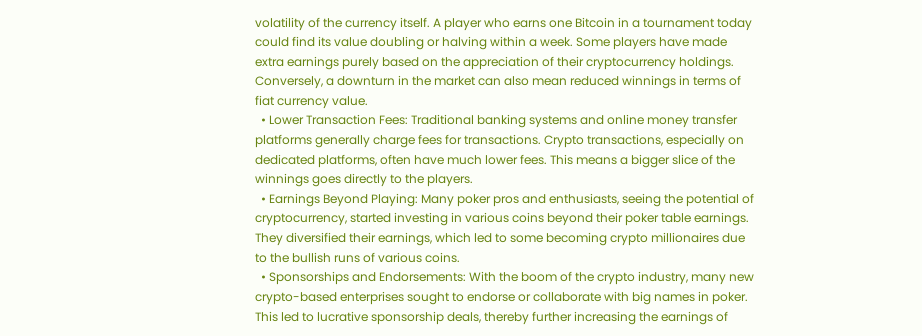volatility of the currency itself. A player who earns one Bitcoin in a tournament today could find its value doubling or halving within a week. Some players have made extra earnings purely based on the appreciation of their cryptocurrency holdings. Conversely, a downturn in the market can also mean reduced winnings in terms of fiat currency value.
  • Lower Transaction Fees: Traditional banking systems and online money transfer platforms generally charge fees for transactions. Crypto transactions, especially on dedicated platforms, often have much lower fees. This means a bigger slice of the winnings goes directly to the players.
  • Earnings Beyond Playing: Many poker pros and enthusiasts, seeing the potential of cryptocurrency, started investing in various coins beyond their poker table earnings. They diversified their earnings, which led to some becoming crypto millionaires due to the bullish runs of various coins.
  • Sponsorships and Endorsements: With the boom of the crypto industry, many new crypto-based enterprises sought to endorse or collaborate with big names in poker. This led to lucrative sponsorship deals, thereby further increasing the earnings of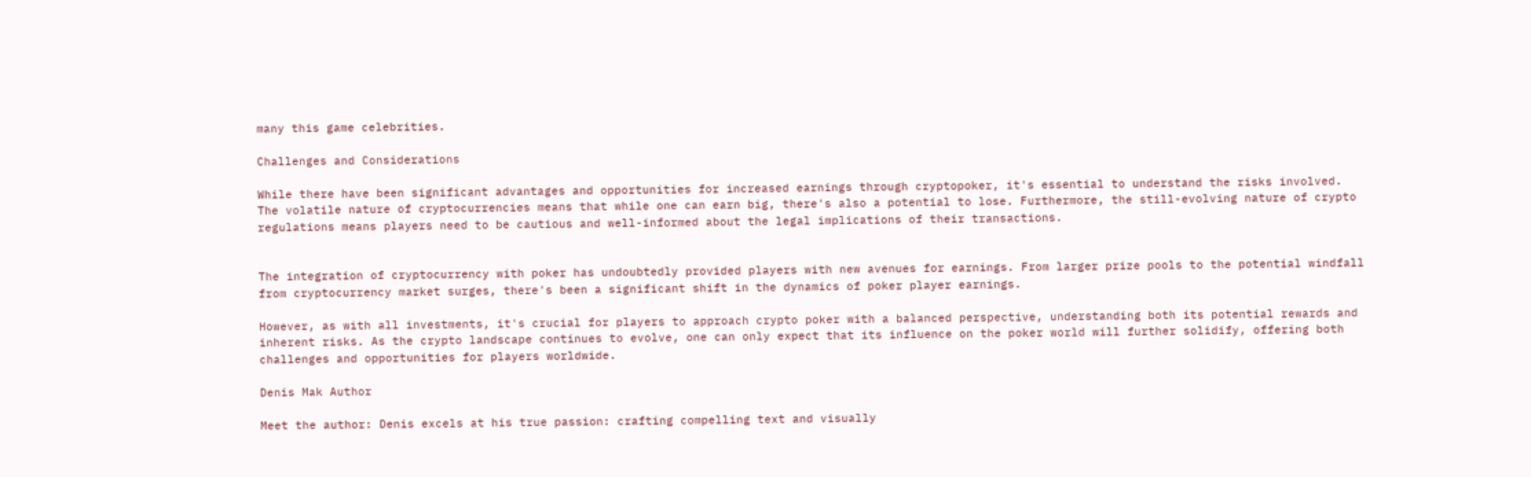many this game celebrities.

Challenges and Considerations

While there have been significant advantages and opportunities for increased earnings through cryptopoker, it's essential to understand the risks involved. The volatile nature of cryptocurrencies means that while one can earn big, there's also a potential to lose. Furthermore, the still-evolving nature of crypto regulations means players need to be cautious and well-informed about the legal implications of their transactions.


The integration of cryptocurrency with poker has undoubtedly provided players with new avenues for earnings. From larger prize pools to the potential windfall from cryptocurrency market surges, there's been a significant shift in the dynamics of poker player earnings.

However, as with all investments, it's crucial for players to approach crypto poker with a balanced perspective, understanding both its potential rewards and inherent risks. As the crypto landscape continues to evolve, one can only expect that its influence on the poker world will further solidify, offering both challenges and opportunities for players worldwide.

Denis Mak Author

Meet the author: Denis excels at his true passion: crafting compelling text and visually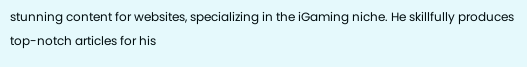stunning content for websites, specializing in the iGaming niche. He skillfully produces top-notch articles for his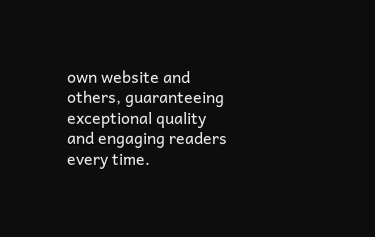own website and others, guaranteeing exceptional quality and engaging readers every time.